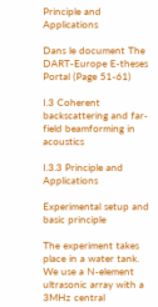Principle and Applications

Dans le document The DART-Europe E-theses Portal (Page 51-61)

I.3 Coherent backscattering and far-field beamforming in acoustics

I.3.3 Principle and Applications

Experimental setup and basic principle

The experiment takes place in a water tank. We use a N-element ultrasonic array with a 3MHz central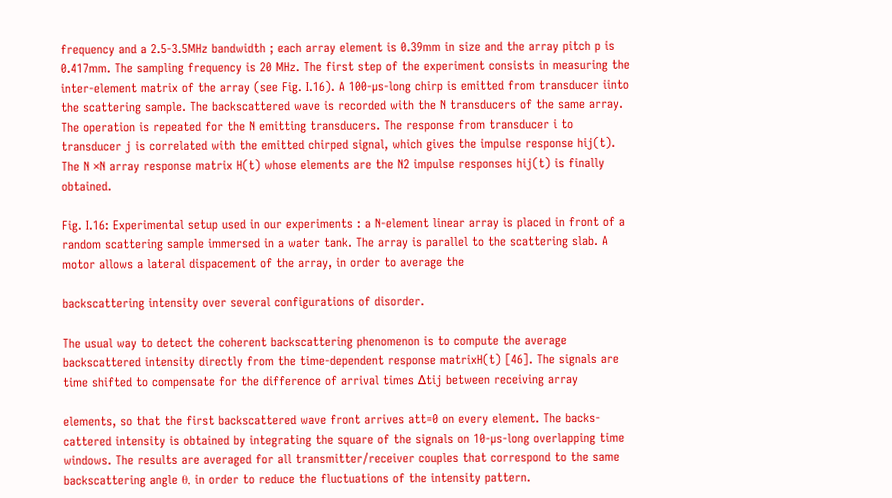frequency and a 2.5-3.5MHz bandwidth ; each array element is 0.39mm in size and the array pitch p is 0.417mm. The sampling frequency is 20 MHz. The first step of the experiment consists in measuring the inter-element matrix of the array (see Fig. I.16). A 100-µs-long chirp is emitted from transducer iinto the scattering sample. The backscattered wave is recorded with the N transducers of the same array. The operation is repeated for the N emitting transducers. The response from transducer i to transducer j is correlated with the emitted chirped signal, which gives the impulse response hij(t). The N ×N array response matrix H(t) whose elements are the N2 impulse responses hij(t) is finally obtained.

Fig. I.16: Experimental setup used in our experiments : a N-element linear array is placed in front of a random scattering sample immersed in a water tank. The array is parallel to the scattering slab. A motor allows a lateral dispacement of the array, in order to average the

backscattering intensity over several configurations of disorder.

The usual way to detect the coherent backscattering phenomenon is to compute the average backscattered intensity directly from the time-dependent response matrixH(t) [46]. The signals are time shifted to compensate for the difference of arrival times ∆tij between receiving array

elements, so that the first backscattered wave front arrives att=0 on every element. The backs-cattered intensity is obtained by integrating the square of the signals on 10-µs-long overlapping time windows. The results are averaged for all transmitter/receiver couples that correspond to the same backscattering angle θ, in order to reduce the fluctuations of the intensity pattern.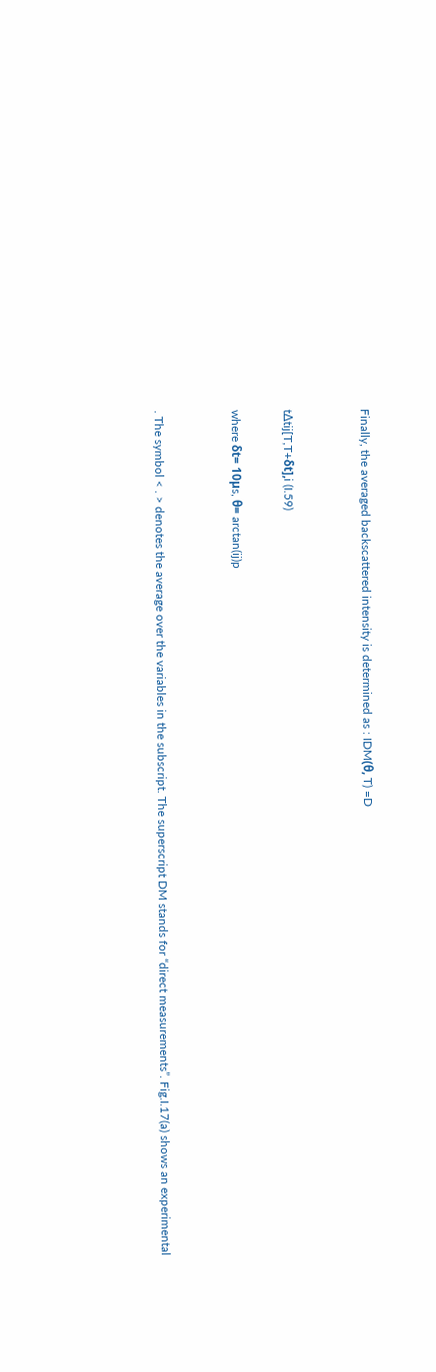Finally, the averaged backscattered intensity is determined as : IDM(θ, T) =D


t∆tij[T,T+δt],i (I.59)

where δt= 10µs, θ= arctan(ij)p


. The symbol < . > denotes the average over the variables in the subscript. The superscript DM stands for “direct measurements”. Fig.I.17(a) shows an experimental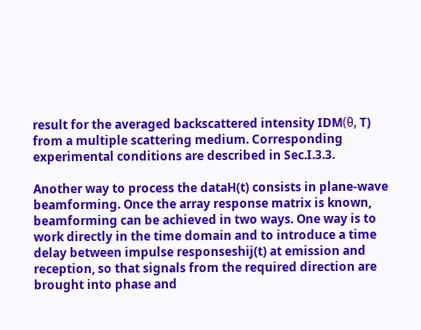result for the averaged backscattered intensity IDM(θ, T) from a multiple scattering medium. Corresponding experimental conditions are described in Sec.I.3.3.

Another way to process the dataH(t) consists in plane-wave beamforming. Once the array response matrix is known, beamforming can be achieved in two ways. One way is to work directly in the time domain and to introduce a time delay between impulse responseshij(t) at emission and reception, so that signals from the required direction are brought into phase and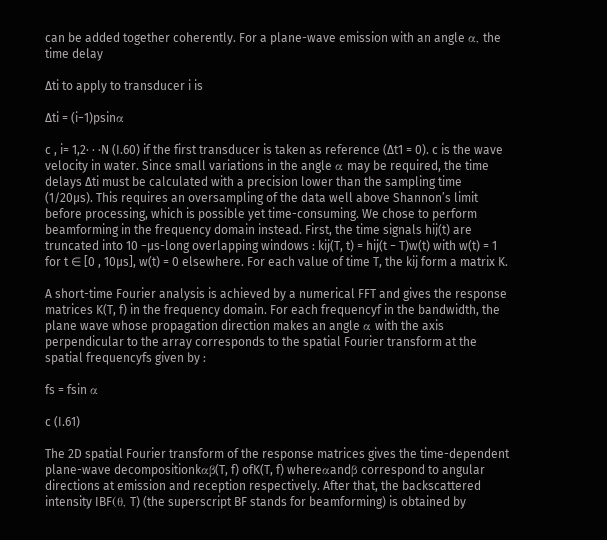can be added together coherently. For a plane-wave emission with an angle α, the time delay

∆ti to apply to transducer i is

∆ti = (i−1)psinα

c , i= 1,2· · ·N (I.60) if the first transducer is taken as reference (∆t1 = 0). c is the wave velocity in water. Since small variations in the angle α may be required, the time delays ∆ti must be calculated with a precision lower than the sampling time (1/20µs). This requires an oversampling of the data well above Shannon’s limit before processing, which is possible yet time-consuming. We chose to perform beamforming in the frequency domain instead. First, the time signals hij(t) are truncated into 10 −µs-long overlapping windows : kij(T, t) = hij(t − T)w(t) with w(t) = 1 for t ∈ [0 , 10µs], w(t) = 0 elsewhere. For each value of time T, the kij form a matrix K.

A short-time Fourier analysis is achieved by a numerical FFT and gives the response matrices K(T, f) in the frequency domain. For each frequencyf in the bandwidth, the plane wave whose propagation direction makes an angle α with the axis perpendicular to the array corresponds to the spatial Fourier transform at the spatial frequencyfs given by :

fs = fsin α

c (I.61)

The 2D spatial Fourier transform of the response matrices gives the time-dependent plane-wave decompositionkαβ(T, f) ofK(T, f) whereαandβ correspond to angular directions at emission and reception respectively. After that, the backscattered intensity IBF(θ, T) (the superscript BF stands for beamforming) is obtained by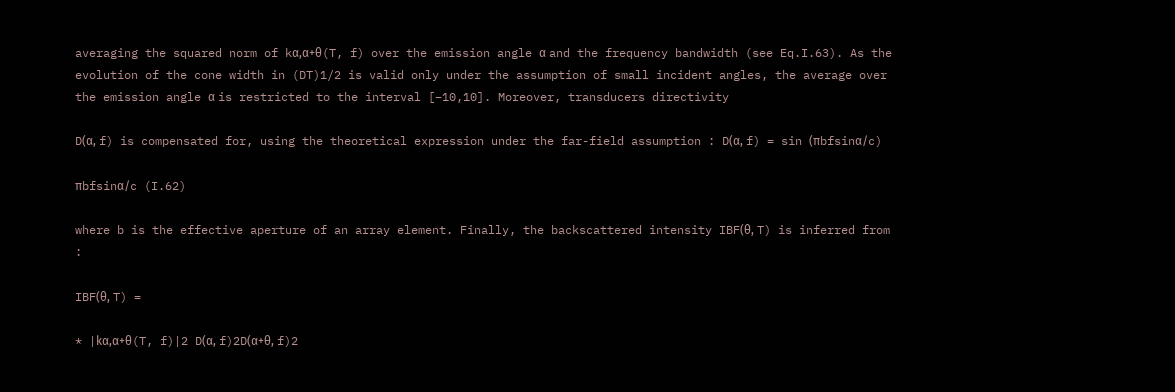averaging the squared norm of kα,α+θ(T, f) over the emission angle α and the frequency bandwidth (see Eq.I.63). As the evolution of the cone width in (DT)1/2 is valid only under the assumption of small incident angles, the average over the emission angle α is restricted to the interval [−10,10]. Moreover, transducers directivity

D(α, f) is compensated for, using the theoretical expression under the far-field assumption : D(α, f) = sin (πbfsinα/c)

πbfsinα/c (I.62)

where b is the effective aperture of an array element. Finally, the backscattered intensity IBF(θ, T) is inferred from :

IBF(θ, T) =

* |kα,α+θ(T, f)|2 D(α, f)2D(α+θ, f)2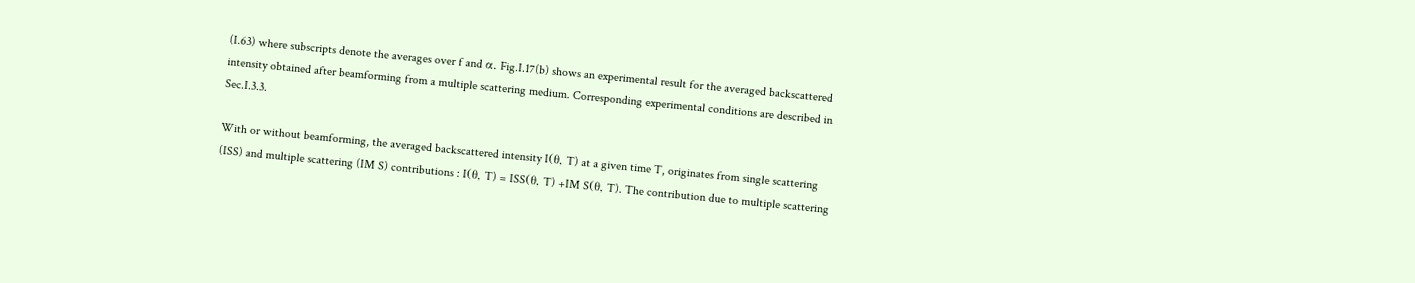(I.63) where subscripts denote the averages over f and α. Fig.I.17(b) shows an experimental result for the averaged backscattered intensity obtained after beamforming from a multiple scattering medium. Corresponding experimental conditions are described in Sec.I.3.3.

With or without beamforming, the averaged backscattered intensity I(θ, T) at a given time T, originates from single scattering (ISS) and multiple scattering (IM S) contributions : I(θ, T) = ISS(θ, T) +IM S(θ, T). The contribution due to multiple scattering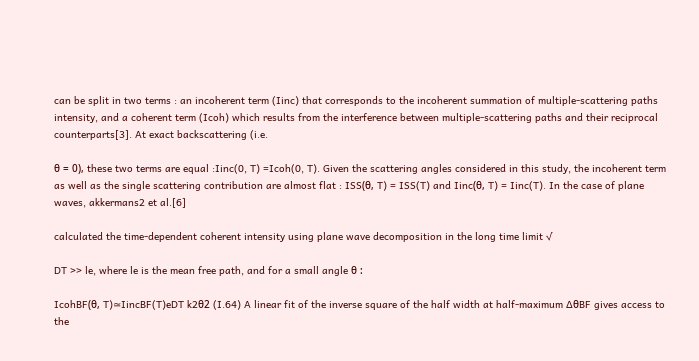can be split in two terms : an incoherent term (Iinc) that corresponds to the incoherent summation of multiple-scattering paths intensity, and a coherent term (Icoh) which results from the interference between multiple-scattering paths and their reciprocal counterparts[3]. At exact backscattering (i.e.

θ = 0), these two terms are equal :Iinc(0, T) =Icoh(0, T). Given the scattering angles considered in this study, the incoherent term as well as the single scattering contribution are almost flat : ISS(θ, T) = ISS(T) and Iinc(θ, T) = Iinc(T). In the case of plane waves, akkermans2 et al.[6]

calculated the time-dependent coherent intensity using plane wave decomposition in the long time limit √

DT >> le, where le is the mean free path, and for a small angle θ :

IcohBF(θ, T)≃IincBF(T)eDT k2θ2 (I.64) A linear fit of the inverse square of the half width at half-maximum ∆θBF gives access to the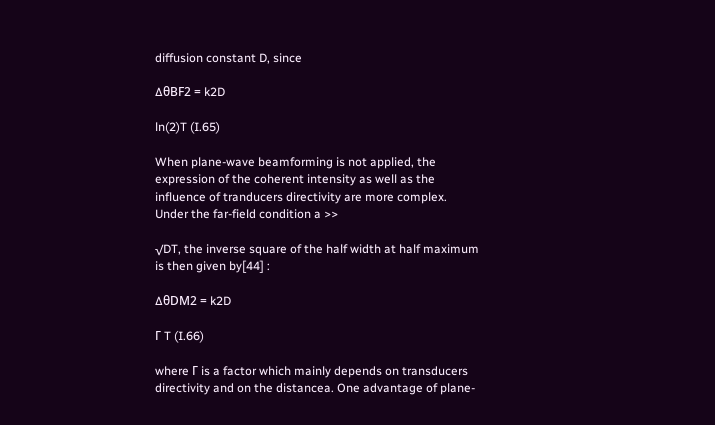diffusion constant D, since

∆θBF2 = k2D

ln(2)T (I.65)

When plane-wave beamforming is not applied, the expression of the coherent intensity as well as the influence of tranducers directivity are more complex. Under the far-field condition a >>

√DT, the inverse square of the half width at half maximum is then given by[44] :

∆θDM2 = k2D

Γ T (I.66)

where Γ is a factor which mainly depends on transducers directivity and on the distancea. One advantage of plane-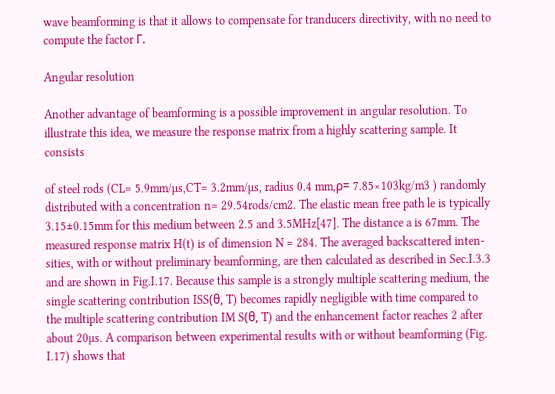wave beamforming is that it allows to compensate for tranducers directivity, with no need to compute the factor Γ.

Angular resolution

Another advantage of beamforming is a possible improvement in angular resolution. To illustrate this idea, we measure the response matrix from a highly scattering sample. It consists

of steel rods (CL= 5.9mm/µs,CT= 3.2mm/µs, radius 0.4 mm,ρ= 7.85×103kg/m3 ) randomly distributed with a concentration n= 29.54rods/cm2. The elastic mean free path le is typically 3.15±0.15mm for this medium between 2.5 and 3.5MHz[47]. The distance a is 67mm. The measured response matrix H(t) is of dimension N = 284. The averaged backscattered inten-sities, with or without preliminary beamforming, are then calculated as described in Sec.I.3.3 and are shown in Fig.I.17. Because this sample is a strongly multiple scattering medium, the single scattering contribution ISS(θ, T) becomes rapidly negligible with time compared to the multiple scattering contribution IM S(θ, T) and the enhancement factor reaches 2 after about 20µs. A comparison between experimental results with or without beamforming (Fig. I.17) shows that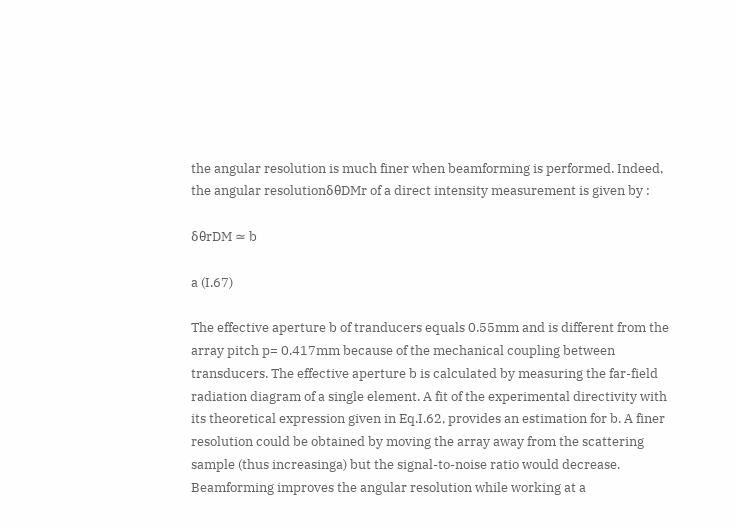the angular resolution is much finer when beamforming is performed. Indeed, the angular resolutionδθDMr of a direct intensity measurement is given by :

δθrDM ≃ b

a (I.67)

The effective aperture b of tranducers equals 0.55mm and is different from the array pitch p= 0.417mm because of the mechanical coupling between transducers. The effective aperture b is calculated by measuring the far-field radiation diagram of a single element. A fit of the experimental directivity with its theoretical expression given in Eq.I.62, provides an estimation for b. A finer resolution could be obtained by moving the array away from the scattering sample (thus increasinga) but the signal-to-noise ratio would decrease. Beamforming improves the angular resolution while working at a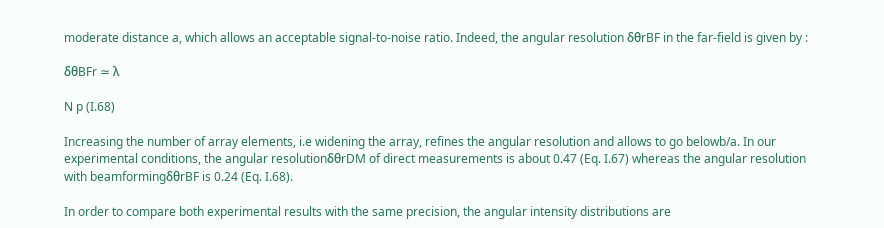moderate distance a, which allows an acceptable signal-to-noise ratio. Indeed, the angular resolution δθrBF in the far-field is given by :

δθBFr ≃ λ

N p (I.68)

Increasing the number of array elements, i.e widening the array, refines the angular resolution and allows to go belowb/a. In our experimental conditions, the angular resolutionδθrDM of direct measurements is about 0.47 (Eq. I.67) whereas the angular resolution with beamformingδθrBF is 0.24 (Eq. I.68).

In order to compare both experimental results with the same precision, the angular intensity distributions are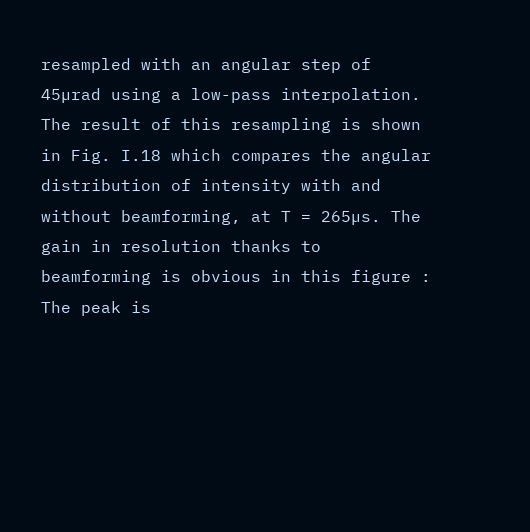resampled with an angular step of 45µrad using a low-pass interpolation. The result of this resampling is shown in Fig. I.18 which compares the angular distribution of intensity with and without beamforming, at T = 265µs. The gain in resolution thanks to beamforming is obvious in this figure : The peak is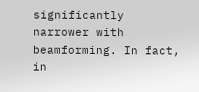significantly narrower with beamforming. In fact, in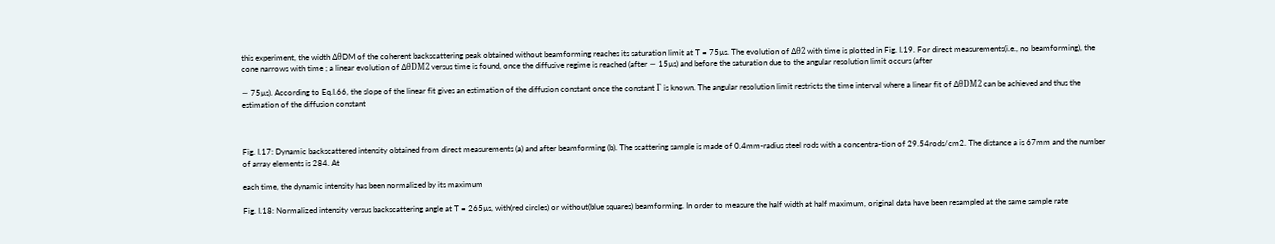this experiment, the width ∆θDM of the coherent backscattering peak obtained without beamforming reaches its saturation limit at T = 75µs. The evolution of ∆θ2 with time is plotted in Fig. I.19. For direct measurements(i.e., no beamforming), the cone narrows with time ; a linear evolution of ∆θDM2 versus time is found, once the diffusive regime is reached (after ∼ 15µs) and before the saturation due to the angular resolution limit occurs (after

∼ 75µs). According to Eq.I.66, the slope of the linear fit gives an estimation of the diffusion constant once the constant Γ is known. The angular resolution limit restricts the time interval where a linear fit of ∆θDM2 can be achieved and thus the estimation of the diffusion constant



Fig. I.17: Dynamic backscattered intensity obtained from direct measurements (a) and after beamforming (b). The scattering sample is made of 0.4mm-radius steel rods with a concentra-tion of 29.54rods/cm2. The distance a is 67mm and the number of array elements is 284. At

each time, the dynamic intensity has been normalized by its maximum

Fig. I.18: Normalized intensity versus backscattering angle at T = 265µs, with(red circles) or without(blue squares) beamforming. In order to measure the half width at half maximum, original data have been resampled at the same sample rate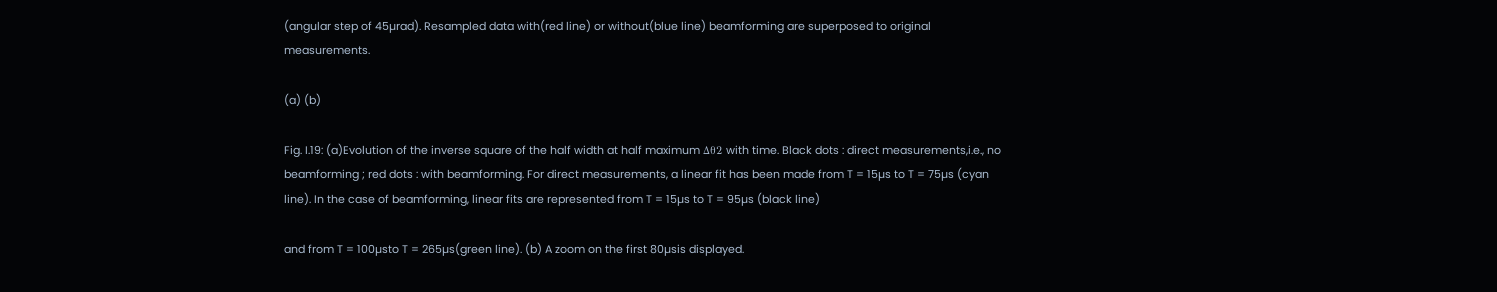(angular step of 45µrad). Resampled data with(red line) or without(blue line) beamforming are superposed to original measurements.

(a) (b)

Fig. I.19: (a)Evolution of the inverse square of the half width at half maximum ∆θ2 with time. Black dots : direct measurements,i.e., no beamforming ; red dots : with beamforming. For direct measurements, a linear fit has been made from T = 15µs to T = 75µs (cyan line). In the case of beamforming, linear fits are represented from T = 15µs to T = 95µs (black line)

and from T = 100µsto T = 265µs(green line). (b) A zoom on the first 80µsis displayed.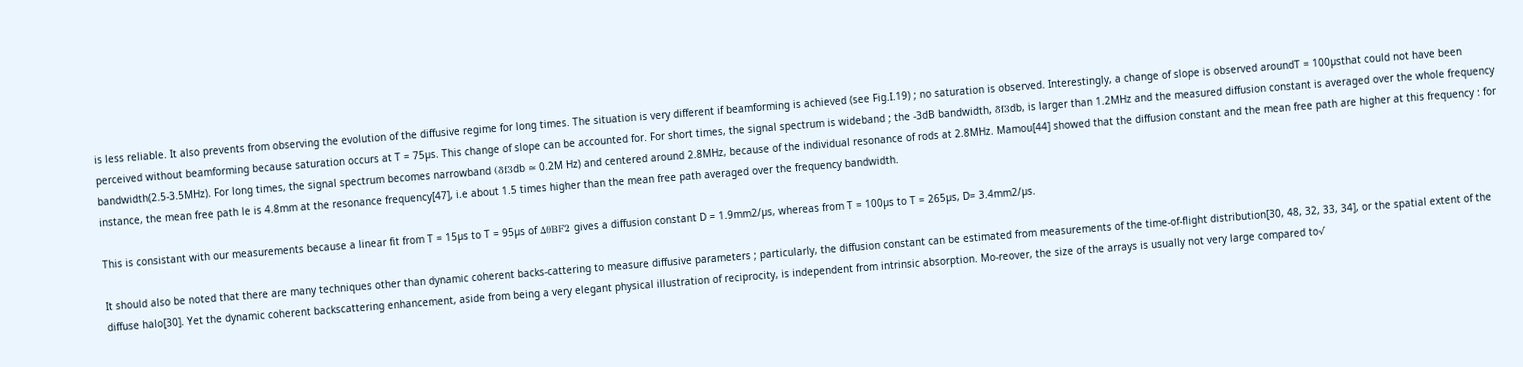is less reliable. It also prevents from observing the evolution of the diffusive regime for long times. The situation is very different if beamforming is achieved (see Fig.I.19) ; no saturation is observed. Interestingly, a change of slope is observed aroundT = 100µsthat could not have been perceived without beamforming because saturation occurs at T = 75µs. This change of slope can be accounted for. For short times, the signal spectrum is wideband ; the -3dB bandwidth, δf3db, is larger than 1.2MHz and the measured diffusion constant is averaged over the whole frequency bandwidth(2.5-3.5MHz). For long times, the signal spectrum becomes narrowband (δf3db ≃ 0.2M Hz) and centered around 2.8MHz, because of the individual resonance of rods at 2.8MHz. Mamou[44] showed that the diffusion constant and the mean free path are higher at this frequency : for instance, the mean free path le is 4.8mm at the resonance frequency[47], i.e about 1.5 times higher than the mean free path averaged over the frequency bandwidth.

This is consistant with our measurements because a linear fit from T = 15µs to T = 95µs of ∆θBF2 gives a diffusion constant D = 1.9mm2/µs, whereas from T = 100µs to T = 265µs, D= 3.4mm2/µs.

It should also be noted that there are many techniques other than dynamic coherent backs-cattering to measure diffusive parameters ; particularly, the diffusion constant can be estimated from measurements of the time-of-flight distribution[30, 48, 32, 33, 34], or the spatial extent of the diffuse halo[30]. Yet the dynamic coherent backscattering enhancement, aside from being a very elegant physical illustration of reciprocity, is independent from intrinsic absorption. Mo-reover, the size of the arrays is usually not very large compared to√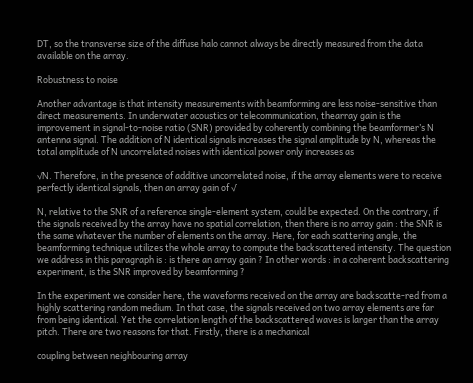DT, so the transverse size of the diffuse halo cannot always be directly measured from the data available on the array.

Robustness to noise

Another advantage is that intensity measurements with beamforming are less noise-sensitive than direct measurements. In underwater acoustics or telecommunication, thearray gain is the improvement in signal-to-noise ratio (SNR) provided by coherently combining the beamformer’s N antenna signal. The addition of N identical signals increases the signal amplitude by N, whereas the total amplitude of N uncorrelated noises with identical power only increases as

√N. Therefore, in the presence of additive uncorrelated noise, if the array elements were to receive perfectly identical signals, then an array gain of √

N, relative to the SNR of a reference single-element system, could be expected. On the contrary, if the signals received by the array have no spatial correlation, then there is no array gain : the SNR is the same whatever the number of elements on the array. Here, for each scattering angle, the beamforming technique utilizes the whole array to compute the backscattered intensity. The question we address in this paragraph is : is there an array gain ? In other words : in a coherent backscattering experiment, is the SNR improved by beamforming ?

In the experiment we consider here, the waveforms received on the array are backscatte-red from a highly scattering random medium. In that case, the signals received on two array elements are far from being identical. Yet the correlation length of the backscattered waves is larger than the array pitch. There are two reasons for that. Firstly, there is a mechanical

coupling between neighbouring array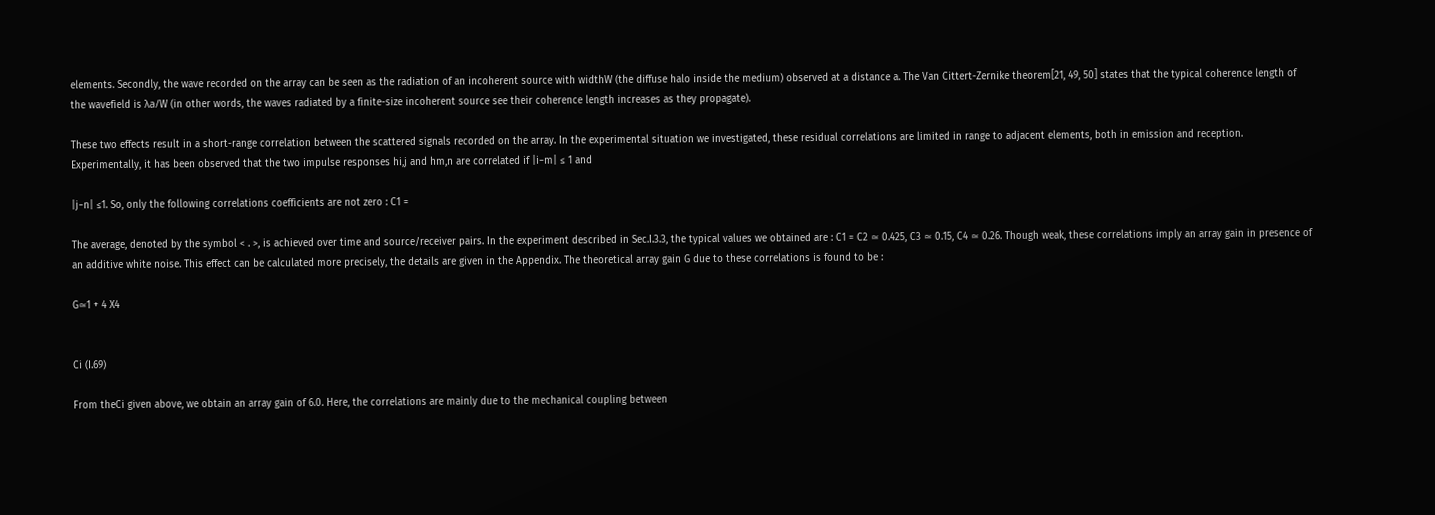elements. Secondly, the wave recorded on the array can be seen as the radiation of an incoherent source with widthW (the diffuse halo inside the medium) observed at a distance a. The Van Cittert-Zernike theorem[21, 49, 50] states that the typical coherence length of the wavefield is λa/W (in other words, the waves radiated by a finite-size incoherent source see their coherence length increases as they propagate).

These two effects result in a short-range correlation between the scattered signals recorded on the array. In the experimental situation we investigated, these residual correlations are limited in range to adjacent elements, both in emission and reception. Experimentally, it has been observed that the two impulse responses hi,j and hm,n are correlated if |i−m| ≤ 1 and

|j−n| ≤1. So, only the following correlations coefficients are not zero : C1 =

The average, denoted by the symbol < . >, is achieved over time and source/receiver pairs. In the experiment described in Sec.I.3.3, the typical values we obtained are : C1 = C2 ≃ 0.425, C3 ≃ 0.15, C4 ≃ 0.26. Though weak, these correlations imply an array gain in presence of an additive white noise. This effect can be calculated more precisely, the details are given in the Appendix. The theoretical array gain G due to these correlations is found to be :

G≃1 + 4 X4


Ci (I.69)

From theCi given above, we obtain an array gain of 6.0. Here, the correlations are mainly due to the mechanical coupling between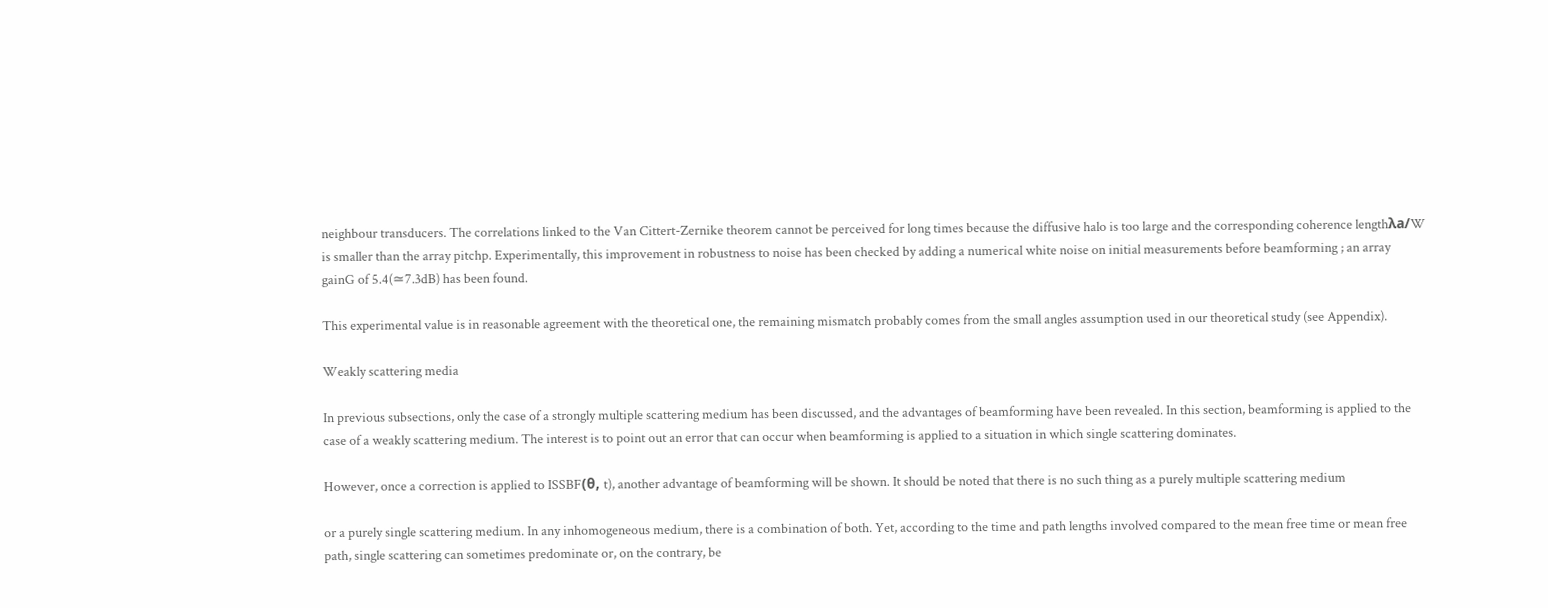neighbour transducers. The correlations linked to the Van Cittert-Zernike theorem cannot be perceived for long times because the diffusive halo is too large and the corresponding coherence lengthλa/W is smaller than the array pitchp. Experimentally, this improvement in robustness to noise has been checked by adding a numerical white noise on initial measurements before beamforming ; an array gainG of 5.4(≃7.3dB) has been found.

This experimental value is in reasonable agreement with the theoretical one, the remaining mismatch probably comes from the small angles assumption used in our theoretical study (see Appendix).

Weakly scattering media

In previous subsections, only the case of a strongly multiple scattering medium has been discussed, and the advantages of beamforming have been revealed. In this section, beamforming is applied to the case of a weakly scattering medium. The interest is to point out an error that can occur when beamforming is applied to a situation in which single scattering dominates.

However, once a correction is applied to ISSBF(θ, t), another advantage of beamforming will be shown. It should be noted that there is no such thing as a purely multiple scattering medium

or a purely single scattering medium. In any inhomogeneous medium, there is a combination of both. Yet, according to the time and path lengths involved compared to the mean free time or mean free path, single scattering can sometimes predominate or, on the contrary, be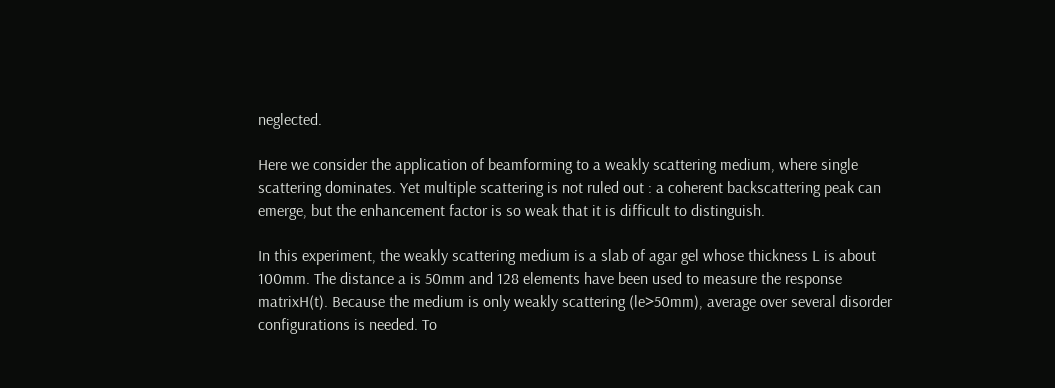neglected.

Here we consider the application of beamforming to a weakly scattering medium, where single scattering dominates. Yet multiple scattering is not ruled out : a coherent backscattering peak can emerge, but the enhancement factor is so weak that it is difficult to distinguish.

In this experiment, the weakly scattering medium is a slab of agar gel whose thickness L is about 100mm. The distance a is 50mm and 128 elements have been used to measure the response matrixH(t). Because the medium is only weakly scattering (le>50mm), average over several disorder configurations is needed. To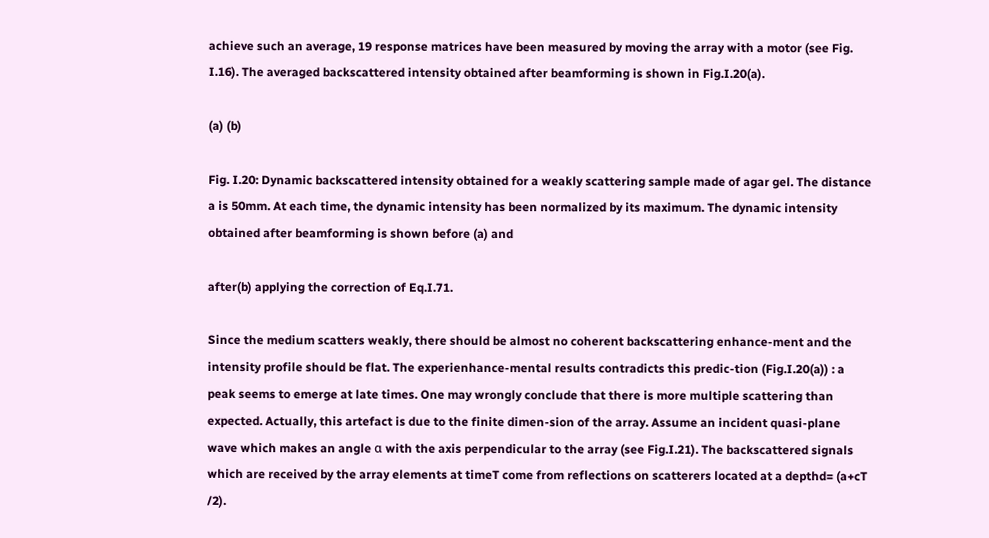achieve such an average, 19 response matrices have been measured by moving the array with a motor (see Fig. I.16). The averaged backscattered intensity obtained after beamforming is shown in Fig.I.20(a).

(a) (b)

Fig. I.20: Dynamic backscattered intensity obtained for a weakly scattering sample made of agar gel. The distance a is 50mm. At each time, the dynamic intensity has been normalized by its maximum. The dynamic intensity obtained after beamforming is shown before (a) and

after(b) applying the correction of Eq.I.71.

Since the medium scatters weakly, there should be almost no coherent backscattering enhance-ment and the intensity profile should be flat. The experienhance-mental results contradicts this predic-tion (Fig.I.20(a)) : a peak seems to emerge at late times. One may wrongly conclude that there is more multiple scattering than expected. Actually, this artefact is due to the finite dimen-sion of the array. Assume an incident quasi-plane wave which makes an angle α with the axis perpendicular to the array (see Fig.I.21). The backscattered signals which are received by the array elements at timeT come from reflections on scatterers located at a depthd= (a+cT /2).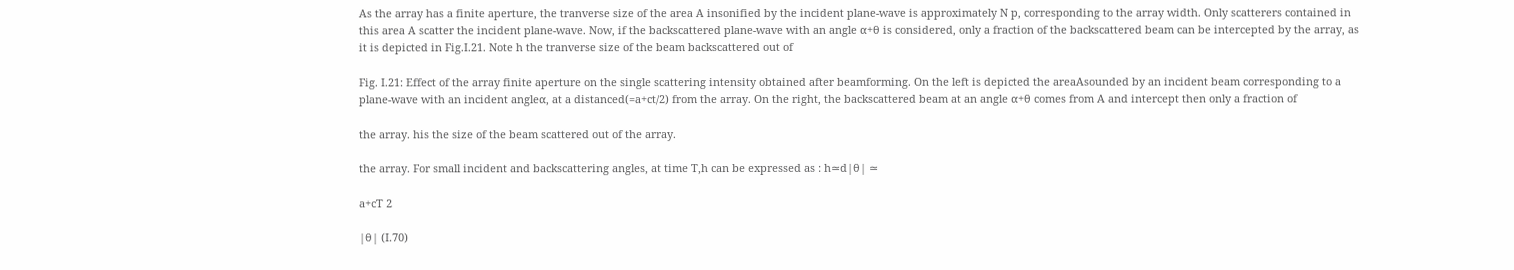As the array has a finite aperture, the tranverse size of the area A insonified by the incident plane-wave is approximately N p, corresponding to the array width. Only scatterers contained in this area A scatter the incident plane-wave. Now, if the backscattered plane-wave with an angle α+θ is considered, only a fraction of the backscattered beam can be intercepted by the array, as it is depicted in Fig.I.21. Note h the tranverse size of the beam backscattered out of

Fig. I.21: Effect of the array finite aperture on the single scattering intensity obtained after beamforming. On the left is depicted the areaAsounded by an incident beam corresponding to a plane-wave with an incident angleα, at a distanced(=a+ct/2) from the array. On the right, the backscattered beam at an angle α+θ comes from A and intercept then only a fraction of

the array. his the size of the beam scattered out of the array.

the array. For small incident and backscattering angles, at time T,h can be expressed as : h≃d|θ| ≃

a+cT 2

|θ| (I.70)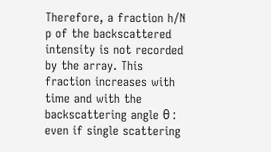Therefore, a fraction h/N p of the backscattered intensity is not recorded by the array. This fraction increases with time and with the backscattering angle θ : even if single scattering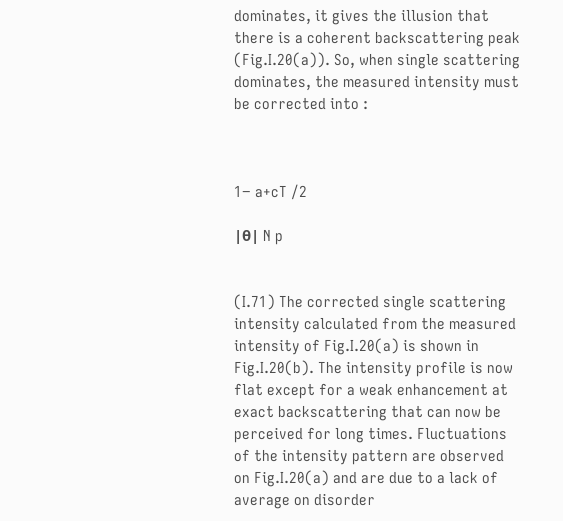dominates, it gives the illusion that there is a coherent backscattering peak (Fig.I.20(a)). So, when single scattering dominates, the measured intensity must be corrected into :



1− a+cT /2

|θ| N p


(I.71) The corrected single scattering intensity calculated from the measured intensity of Fig.I.20(a) is shown in Fig.I.20(b). The intensity profile is now flat except for a weak enhancement at exact backscattering that can now be perceived for long times. Fluctuations of the intensity pattern are observed on Fig.I.20(a) and are due to a lack of average on disorder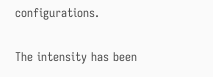configurations.

The intensity has been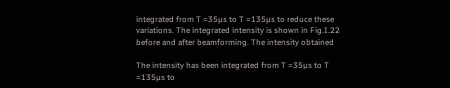integrated from T =35µs to T =135µs to reduce these variations. The integrated intensity is shown in Fig.I.22 before and after beamforming. The intensity obtained

The intensity has been integrated from T =35µs to T =135µs to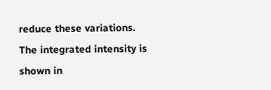reduce these variations. The integrated intensity is shown in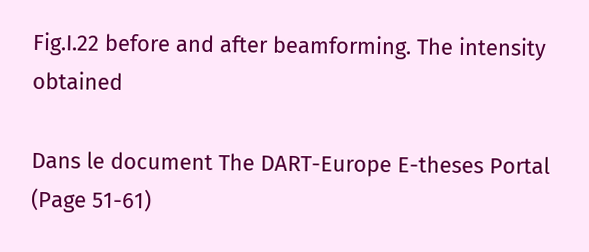Fig.I.22 before and after beamforming. The intensity obtained

Dans le document The DART-Europe E-theses Portal (Page 51-61)